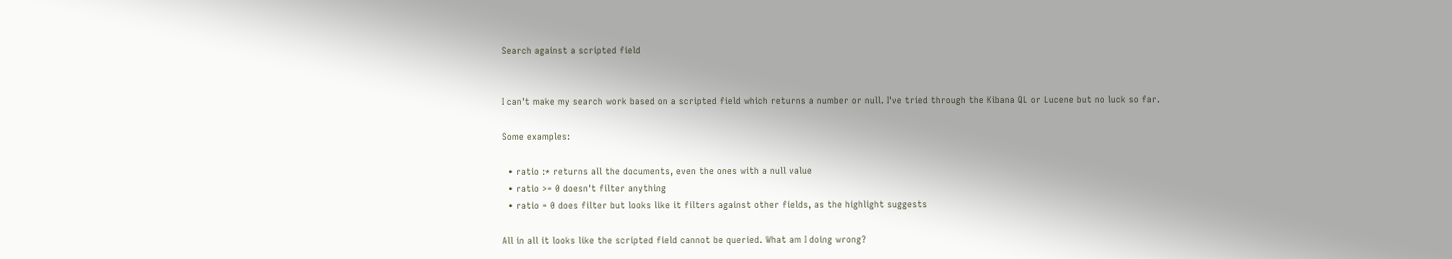Search against a scripted field


I can't make my search work based on a scripted field which returns a number or null. I've tried through the Kibana QL or Lucene but no luck so far.

Some examples:

  • ratio :* returns all the documents, even the ones with a null value
  • ratio >= 0 doesn't filter anything
  • ratio = 0 does filter but looks like it filters against other fields, as the highlight suggests

All in all it looks like the scripted field cannot be queried. What am I doing wrong?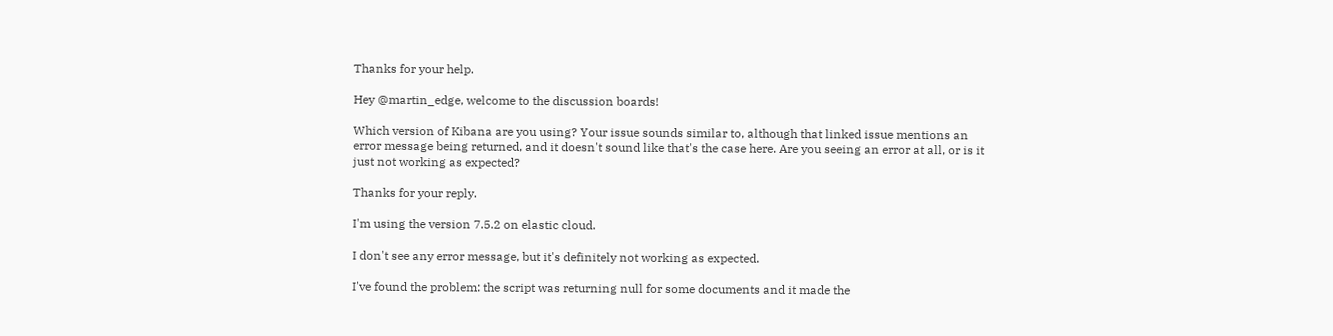Thanks for your help.

Hey @martin_edge, welcome to the discussion boards!

Which version of Kibana are you using? Your issue sounds similar to, although that linked issue mentions an error message being returned, and it doesn't sound like that's the case here. Are you seeing an error at all, or is it just not working as expected?

Thanks for your reply.

I'm using the version 7.5.2 on elastic cloud.

I don't see any error message, but it's definitely not working as expected.

I've found the problem: the script was returning null for some documents and it made the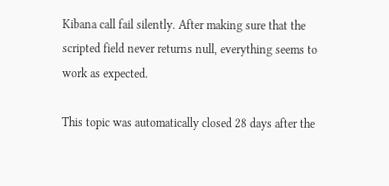Kibana call fail silently. After making sure that the scripted field never returns null, everything seems to work as expected.

This topic was automatically closed 28 days after the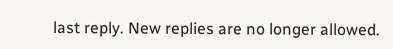last reply. New replies are no longer allowed.